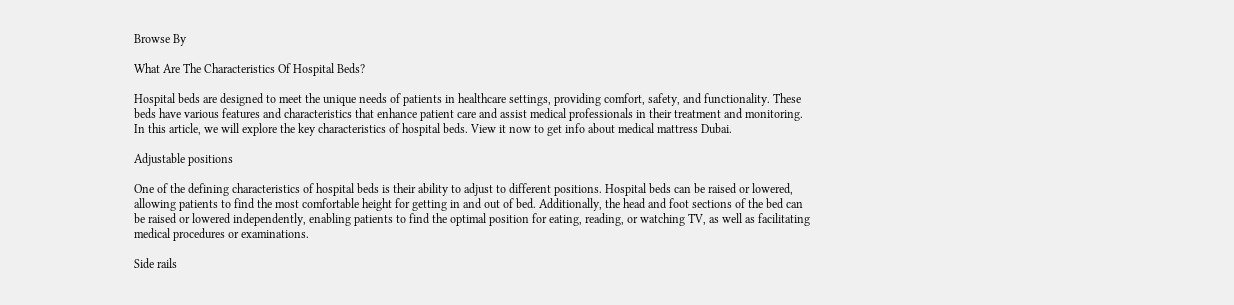Browse By

What Are The Characteristics Of Hospital Beds?

Hospital beds are designed to meet the unique needs of patients in healthcare settings, providing comfort, safety, and functionality. These beds have various features and characteristics that enhance patient care and assist medical professionals in their treatment and monitoring. In this article, we will explore the key characteristics of hospital beds. View it now to get info about medical mattress Dubai.

Adjustable positions

One of the defining characteristics of hospital beds is their ability to adjust to different positions. Hospital beds can be raised or lowered, allowing patients to find the most comfortable height for getting in and out of bed. Additionally, the head and foot sections of the bed can be raised or lowered independently, enabling patients to find the optimal position for eating, reading, or watching TV, as well as facilitating medical procedures or examinations.

Side rails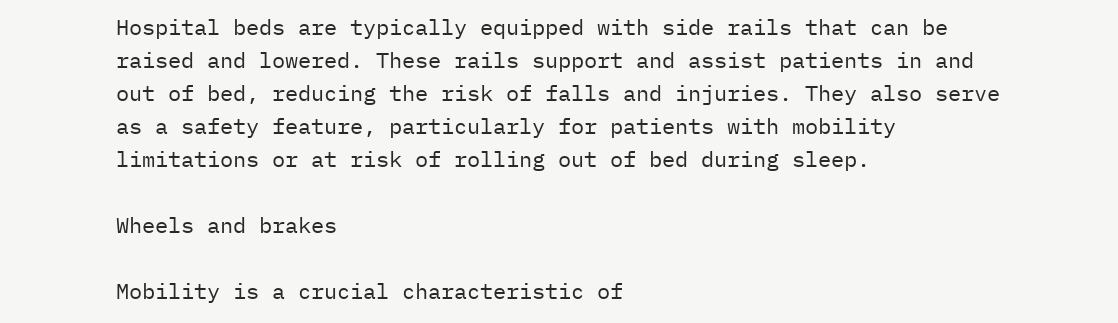Hospital beds are typically equipped with side rails that can be raised and lowered. These rails support and assist patients in and out of bed, reducing the risk of falls and injuries. They also serve as a safety feature, particularly for patients with mobility limitations or at risk of rolling out of bed during sleep.

Wheels and brakes

Mobility is a crucial characteristic of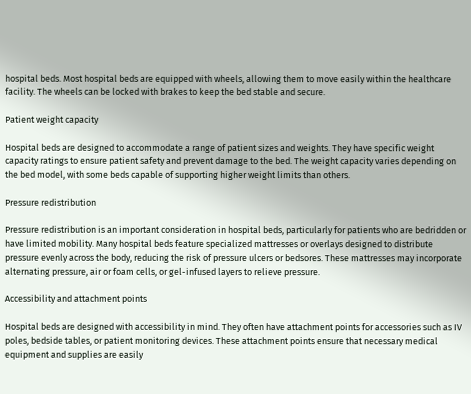hospital beds. Most hospital beds are equipped with wheels, allowing them to move easily within the healthcare facility. The wheels can be locked with brakes to keep the bed stable and secure.

Patient weight capacity

Hospital beds are designed to accommodate a range of patient sizes and weights. They have specific weight capacity ratings to ensure patient safety and prevent damage to the bed. The weight capacity varies depending on the bed model, with some beds capable of supporting higher weight limits than others.

Pressure redistribution

Pressure redistribution is an important consideration in hospital beds, particularly for patients who are bedridden or have limited mobility. Many hospital beds feature specialized mattresses or overlays designed to distribute pressure evenly across the body, reducing the risk of pressure ulcers or bedsores. These mattresses may incorporate alternating pressure, air or foam cells, or gel-infused layers to relieve pressure.

Accessibility and attachment points

Hospital beds are designed with accessibility in mind. They often have attachment points for accessories such as IV poles, bedside tables, or patient monitoring devices. These attachment points ensure that necessary medical equipment and supplies are easily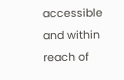accessible and within reach of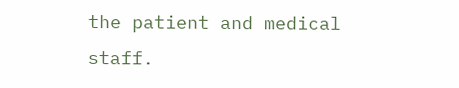the patient and medical staff.